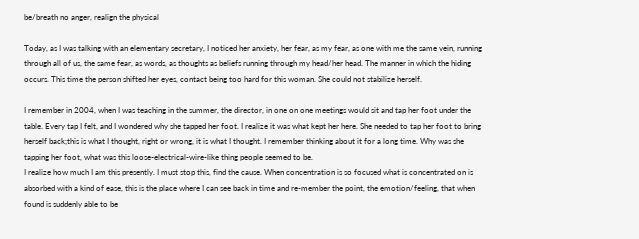be/breath no anger, realign the physical

Today, as I was talking with an elementary secretary, I noticed her anxiety, her fear, as my fear, as one with me the same vein, running through all of us, the same fear, as words, as thoughts as beliefs running through my head/her head. The manner in which the hiding occurs. This time the person shifted her eyes, contact being too hard for this woman. She could not stabilize herself.

I remember in 2004, when I was teaching in the summer, the director, in one on one meetings would sit and tap her foot under the table. Every tap I felt, and I wondered why she tapped her foot. I realize it was what kept her here. She needed to tap her foot to bring herself back;this is what I thought, right or wrong, it is what I thought. I remember thinking about it for a long time. Why was she tapping her foot, what was this loose-electrical-wire-like thing people seemed to be.
I realize how much I am this presently. I must stop this, find the cause. When concentration is so focused what is concentrated on is absorbed with a kind of ease, this is the place where I can see back in time and re-member the point, the emotion/feeling, that when found is suddenly able to be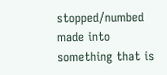stopped/numbed made into something that is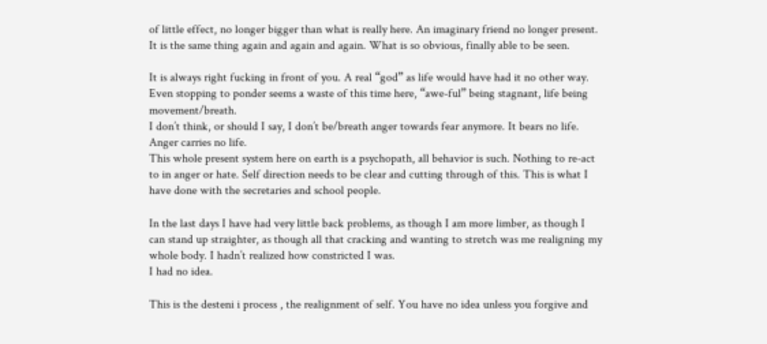of little effect, no longer bigger than what is really here. An imaginary friend no longer present. It is the same thing again and again and again. What is so obvious, finally able to be seen.

It is always right fucking in front of you. A real “god” as life would have had it no other way.
Even stopping to ponder seems a waste of this time here, “awe-ful” being stagnant, life being movement/breath.
I don’t think, or should I say, I don’t be/breath anger towards fear anymore. It bears no life. Anger carries no life.
This whole present system here on earth is a psychopath, all behavior is such. Nothing to re-act to in anger or hate. Self direction needs to be clear and cutting through of this. This is what I have done with the secretaries and school people.

In the last days I have had very little back problems, as though I am more limber, as though I can stand up straighter, as though all that cracking and wanting to stretch was me realigning my whole body. I hadn’t realized how constricted I was.
I had no idea.

This is the desteni i process , the realignment of self. You have no idea unless you forgive and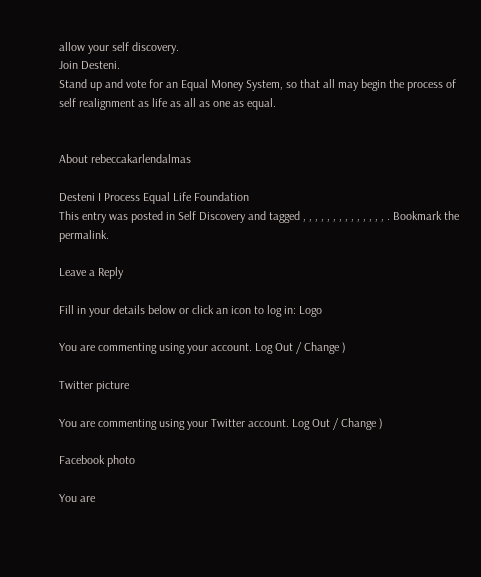allow your self discovery.
Join Desteni.
Stand up and vote for an Equal Money System, so that all may begin the process of self realignment as life as all as one as equal.


About rebeccakarlendalmas

Desteni I Process Equal Life Foundation
This entry was posted in Self Discovery and tagged , , , , , , , , , , , , , , . Bookmark the permalink.

Leave a Reply

Fill in your details below or click an icon to log in: Logo

You are commenting using your account. Log Out / Change )

Twitter picture

You are commenting using your Twitter account. Log Out / Change )

Facebook photo

You are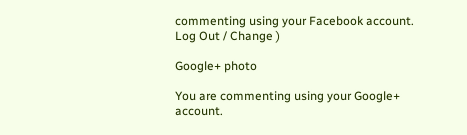commenting using your Facebook account. Log Out / Change )

Google+ photo

You are commenting using your Google+ account.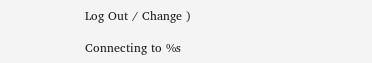Log Out / Change )

Connecting to %s